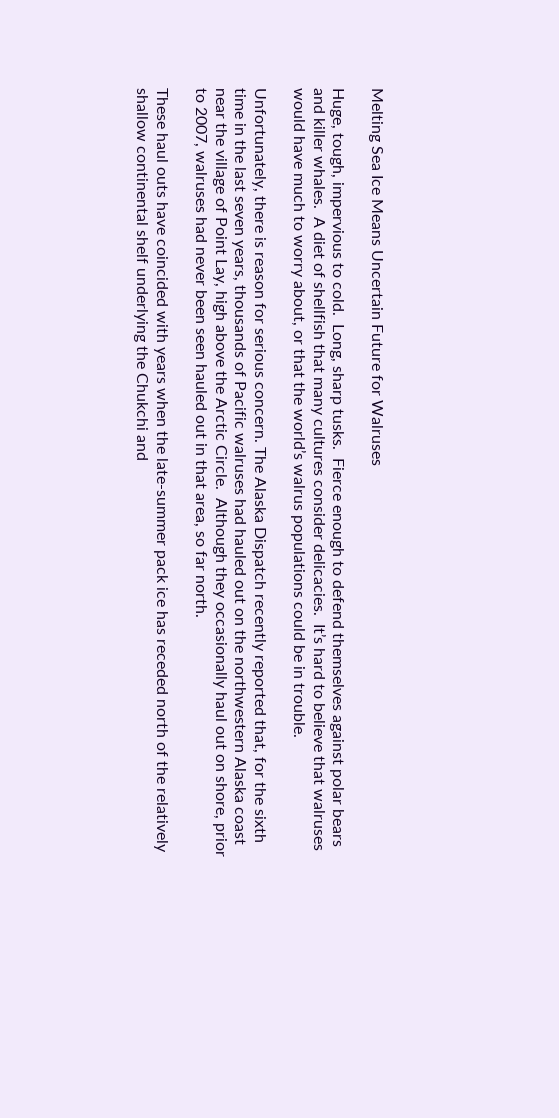Melting Sea Ice Means Uncertain Future for Walruses

Huge, tough, impervious to cold.  Long, sharp tusks.  Fierce enough to defend themselves against polar bears and killer whales.  A diet of shellfish that many cultures consider delicacies.  It’s hard to believe that walruses would have much to worry about, or that the world’s walrus populations could be in trouble.

Unfortunately, there is reason for serious concern. The Alaska Dispatch recently reported that, for the sixth time in the last seven years, thousands of Pacific walruses had hauled out on the northwestern Alaska coast near the village of Point Lay, high above the Arctic Circle.  Although they occasionally haul out on shore, prior to 2007, walruses had never been seen hauled out in that area, so far north.

These haul outs have coincided with years when the late-summer pack ice has receded north of the relatively shallow continental shelf underlying the Chukchi and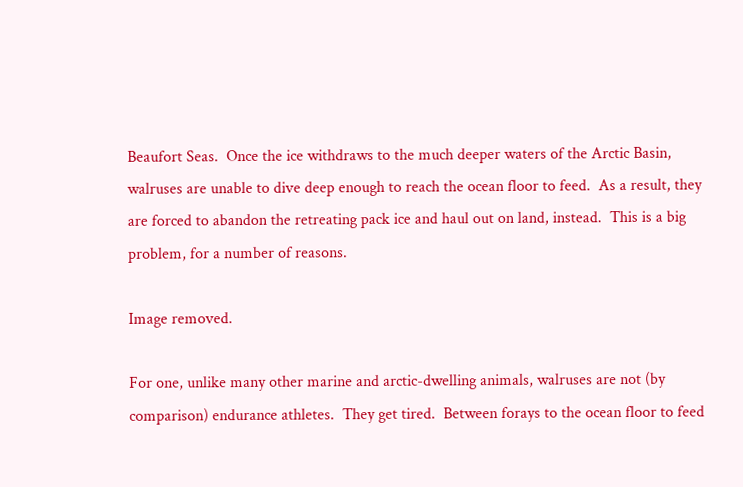Beaufort Seas.  Once the ice withdraws to the much deeper waters of the Arctic Basin, walruses are unable to dive deep enough to reach the ocean floor to feed.  As a result, they are forced to abandon the retreating pack ice and haul out on land, instead.  This is a big problem, for a number of reasons.

Image removed.

For one, unlike many other marine and arctic-dwelling animals, walruses are not (by comparison) endurance athletes.  They get tired.  Between forays to the ocean floor to feed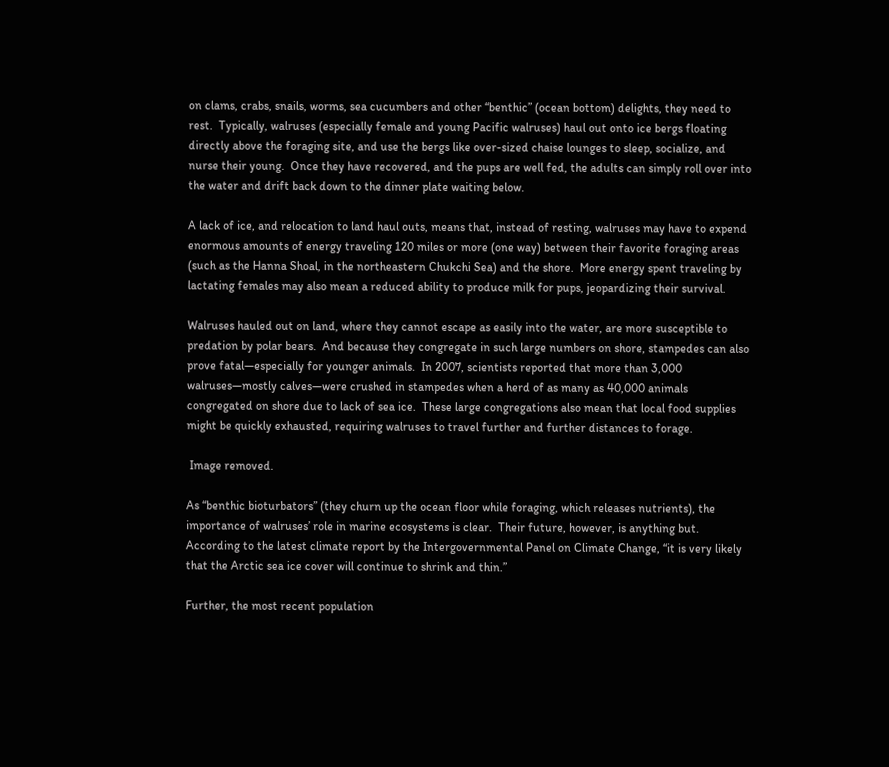on clams, crabs, snails, worms, sea cucumbers and other “benthic” (ocean bottom) delights, they need to rest.  Typically, walruses (especially female and young Pacific walruses) haul out onto ice bergs floating directly above the foraging site, and use the bergs like over-sized chaise lounges to sleep, socialize, and nurse their young.  Once they have recovered, and the pups are well fed, the adults can simply roll over into the water and drift back down to the dinner plate waiting below.

A lack of ice, and relocation to land haul outs, means that, instead of resting, walruses may have to expend enormous amounts of energy traveling 120 miles or more (one way) between their favorite foraging areas (such as the Hanna Shoal, in the northeastern Chukchi Sea) and the shore.  More energy spent traveling by lactating females may also mean a reduced ability to produce milk for pups, jeopardizing their survival.

Walruses hauled out on land, where they cannot escape as easily into the water, are more susceptible to predation by polar bears.  And because they congregate in such large numbers on shore, stampedes can also prove fatal—especially for younger animals.  In 2007, scientists reported that more than 3,000 walruses—mostly calves—were crushed in stampedes when a herd of as many as 40,000 animals congregated on shore due to lack of sea ice.  These large congregations also mean that local food supplies might be quickly exhausted, requiring walruses to travel further and further distances to forage.

 Image removed.

As “benthic bioturbators” (they churn up the ocean floor while foraging, which releases nutrients), the importance of walruses’ role in marine ecosystems is clear.  Their future, however, is anything but.  According to the latest climate report by the Intergovernmental Panel on Climate Change, “it is very likely that the Arctic sea ice cover will continue to shrink and thin.”

Further, the most recent population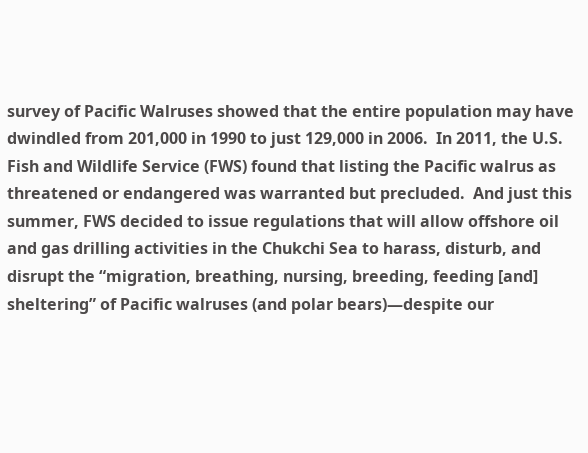survey of Pacific Walruses showed that the entire population may have dwindled from 201,000 in 1990 to just 129,000 in 2006.  In 2011, the U.S. Fish and Wildlife Service (FWS) found that listing the Pacific walrus as threatened or endangered was warranted but precluded.  And just this summer, FWS decided to issue regulations that will allow offshore oil and gas drilling activities in the Chukchi Sea to harass, disturb, and disrupt the “migration, breathing, nursing, breeding, feeding [and] sheltering” of Pacific walruses (and polar bears)—despite our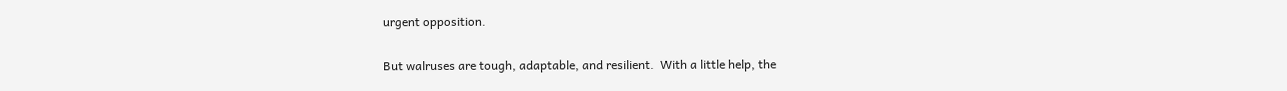urgent opposition.

But walruses are tough, adaptable, and resilient.  With a little help, the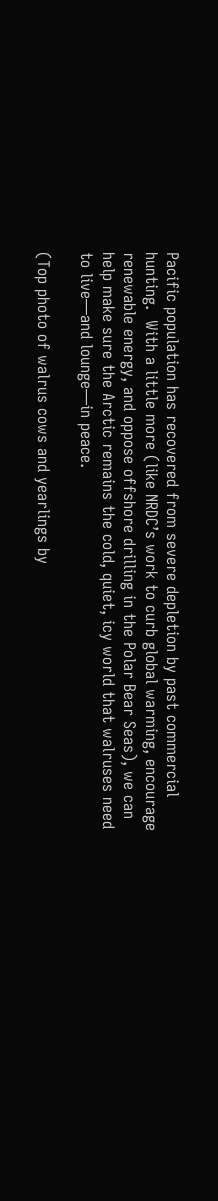Pacific population has recovered from severe depletion by past commercial hunting.  With a little more (like NRDC’s work to curb global warming, encourage renewable energy, and oppose offshore drilling in the Polar Bear Seas), we can help make sure the Arctic remains the cold, quiet, icy world that walruses need to live—and lounge—in peace.

(Top photo of walrus cows and yearlings by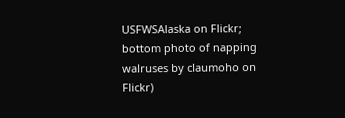USFWSAlaska on Flickr; bottom photo of napping walruses by claumoho on Flickr)